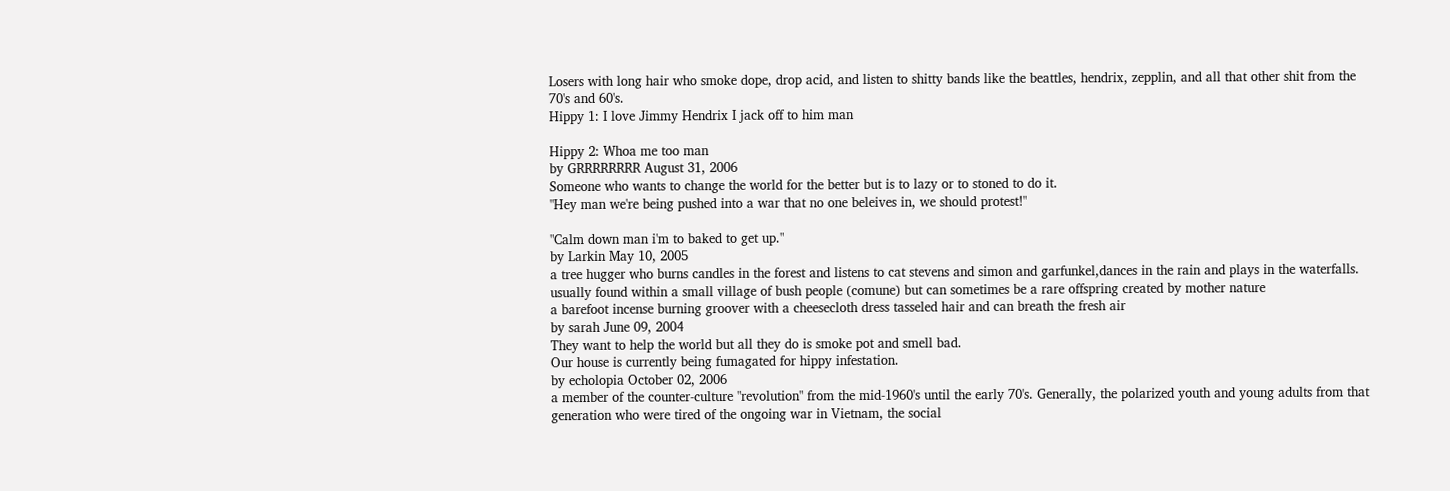Losers with long hair who smoke dope, drop acid, and listen to shitty bands like the beattles, hendrix, zepplin, and all that other shit from the 70's and 60's.
Hippy 1: I love Jimmy Hendrix I jack off to him man

Hippy 2: Whoa me too man
by GRRRRRRRR August 31, 2006
Someone who wants to change the world for the better but is to lazy or to stoned to do it.
"Hey man we're being pushed into a war that no one beleives in, we should protest!"

"Calm down man i'm to baked to get up."
by Larkin May 10, 2005
a tree hugger who burns candles in the forest and listens to cat stevens and simon and garfunkel,dances in the rain and plays in the waterfalls. usually found within a small village of bush people (comune) but can sometimes be a rare offspring created by mother nature
a barefoot incense burning groover with a cheesecloth dress tasseled hair and can breath the fresh air
by sarah June 09, 2004
They want to help the world but all they do is smoke pot and smell bad.
Our house is currently being fumagated for hippy infestation.
by echolopia October 02, 2006
a member of the counter-culture "revolution" from the mid-1960's until the early 70's. Generally, the polarized youth and young adults from that generation who were tired of the ongoing war in Vietnam, the social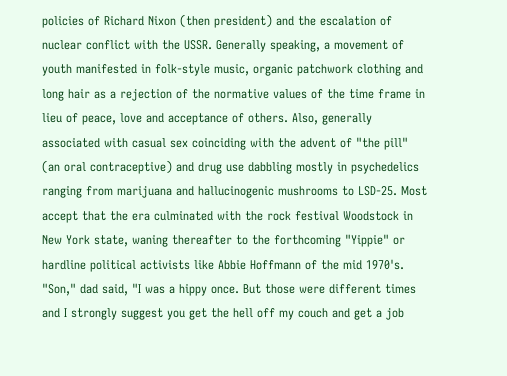policies of Richard Nixon (then president) and the escalation of nuclear conflict with the USSR. Generally speaking, a movement of youth manifested in folk-style music, organic patchwork clothing and long hair as a rejection of the normative values of the time frame in lieu of peace, love and acceptance of others. Also, generally associated with casual sex coinciding with the advent of "the pill" (an oral contraceptive) and drug use dabbling mostly in psychedelics ranging from marijuana and hallucinogenic mushrooms to LSD-25. Most accept that the era culminated with the rock festival Woodstock in New York state, waning thereafter to the forthcoming "Yippie" or hardline political activists like Abbie Hoffmann of the mid 1970's.
"Son," dad said, "I was a hippy once. But those were different times and I strongly suggest you get the hell off my couch and get a job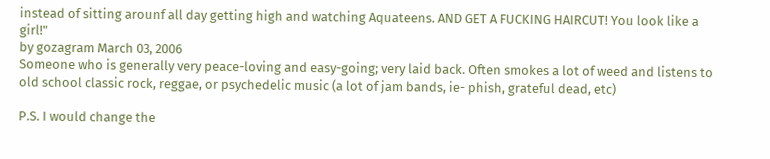instead of sitting arounf all day getting high and watching Aquateens. AND GET A FUCKING HAIRCUT! You look like a girl!"
by gozagram March 03, 2006
Someone who is generally very peace-loving and easy-going; very laid back. Often smokes a lot of weed and listens to old school classic rock, reggae, or psychedelic music (a lot of jam bands, ie- phish, grateful dead, etc)

P.S. I would change the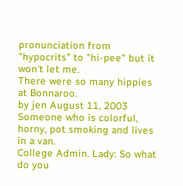pronunciation from "hypocrits" to "hi-pee" but it won't let me.
There were so many hippies at Bonnaroo.
by jen August 11, 2003
Someone who is colorful, horny, pot smoking and lives in a van.
College Admin. Lady: So what do you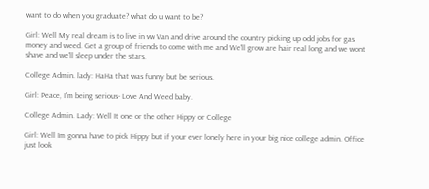want to do when you graduate? what do u want to be?

Girl: Well My real dream is to live in vw Van and drive around the country picking up odd jobs for gas money and weed. Get a group of friends to come with me and We'll grow are hair real long and we wont shave and we'll sleep under the stars.

College Admin. lady: HaHa that was funny but be serious.

Girl: Peace, I'm being serious- Love And Weed baby.

College Admin. Lady: Well It one or the other Hippy or College

Girl: Well Im gonna have to pick Hippy but if your ever lonely here in your big nice college admin. Office just look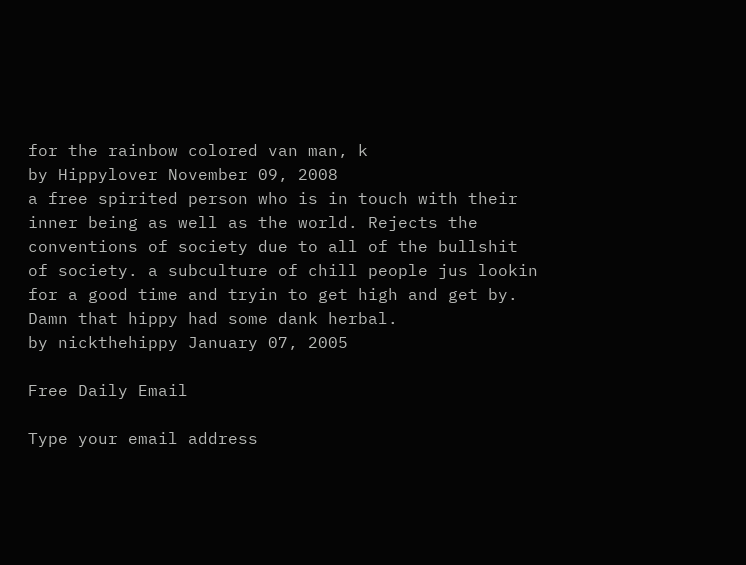for the rainbow colored van man, k
by Hippylover November 09, 2008
a free spirited person who is in touch with their inner being as well as the world. Rejects the conventions of society due to all of the bullshit of society. a subculture of chill people jus lookin for a good time and tryin to get high and get by.
Damn that hippy had some dank herbal.
by nickthehippy January 07, 2005

Free Daily Email

Type your email address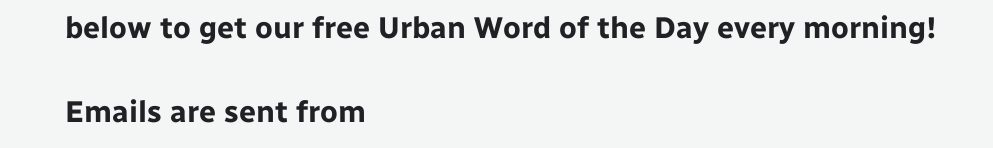below to get our free Urban Word of the Day every morning!

Emails are sent from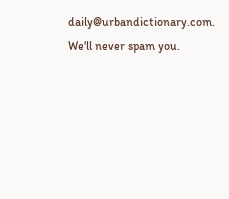daily@urbandictionary.com. We'll never spam you.